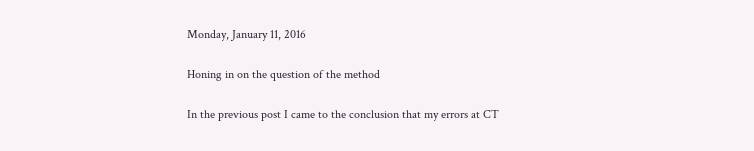Monday, January 11, 2016

Honing in on the question of the method

In the previous post I came to the conclusion that my errors at CT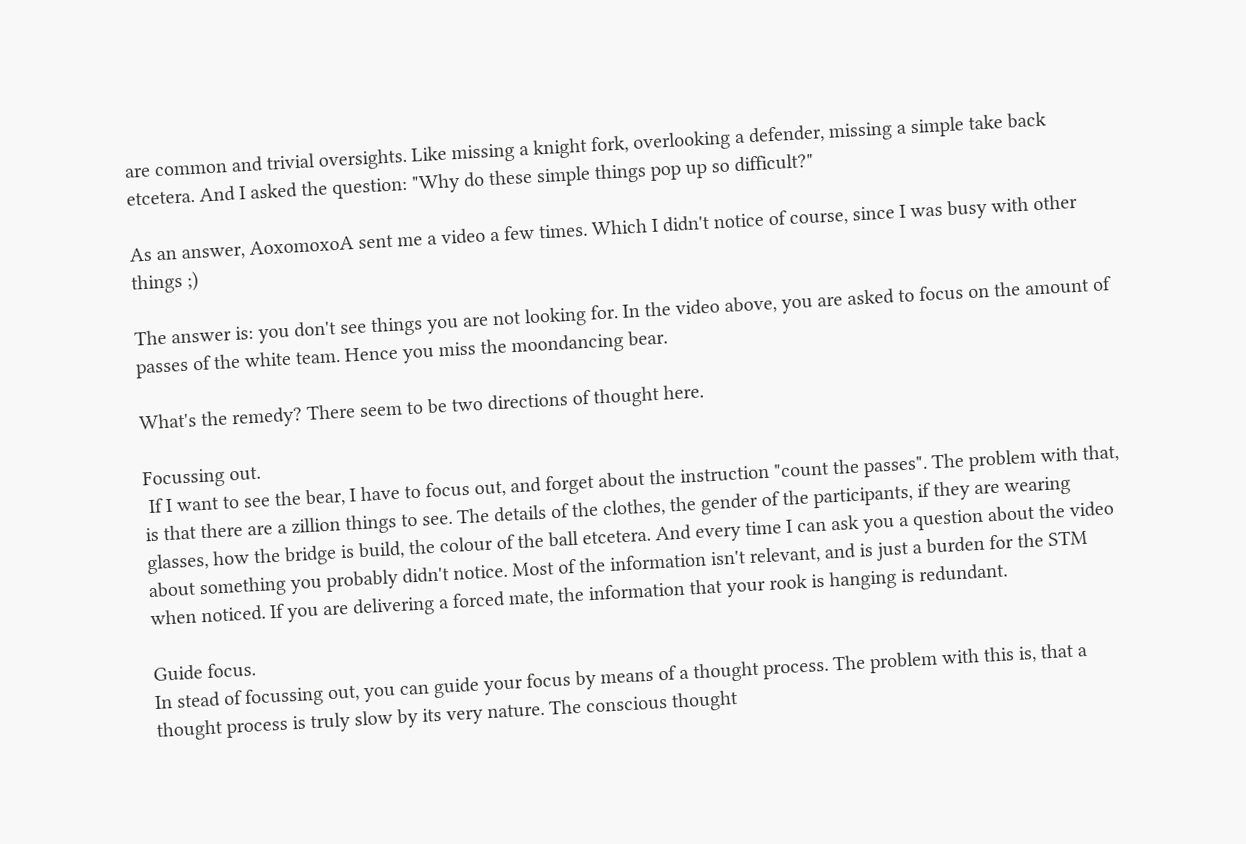are common and trivial oversights. Like missing a knight fork, overlooking a defender, missing a simple take back etcetera. And I asked the question: "Why do these simple things pop up so difficult?"

As an answer, AoxomoxoA sent me a video a few times. Which I didn't notice of course, since I was busy with other things ;)

The answer is: you don't see things you are not looking for. In the video above, you are asked to focus on the amount of passes of the white team. Hence you miss the moondancing bear.

What's the remedy? There seem to be two directions of thought here.

Focussing out.
 If I want to see the bear, I have to focus out, and forget about the instruction "count the passes". The problem with that, is that there are a zillion things to see. The details of the clothes, the gender of the participants, if they are wearing glasses, how the bridge is build, the colour of the ball etcetera. And every time I can ask you a question about the video about something you probably didn't notice. Most of the information isn't relevant, and is just a burden for the STM when noticed. If you are delivering a forced mate, the information that your rook is hanging is redundant.

Guide focus.
In stead of focussing out, you can guide your focus by means of a thought process. The problem with this is, that a thought process is truly slow by its very nature. The conscious thought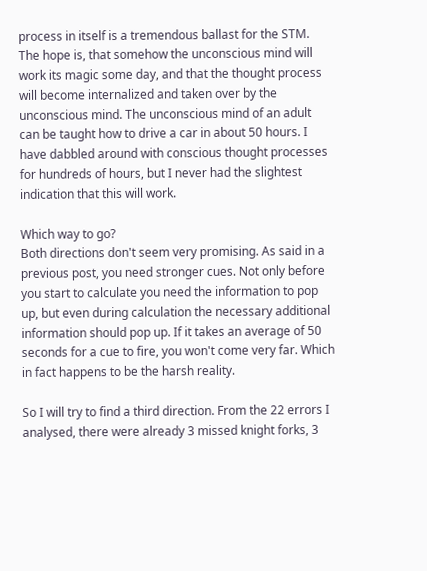process in itself is a tremendous ballast for the STM. The hope is, that somehow the unconscious mind will work its magic some day, and that the thought process will become internalized and taken over by the unconscious mind. The unconscious mind of an adult can be taught how to drive a car in about 50 hours. I have dabbled around with conscious thought processes for hundreds of hours, but I never had the slightest indication that this will work.

Which way to go?
Both directions don't seem very promising. As said in a previous post, you need stronger cues. Not only before you start to calculate you need the information to pop up, but even during calculation the necessary additional information should pop up. If it takes an average of 50 seconds for a cue to fire, you won't come very far. Which in fact happens to be the harsh reality.

So I will try to find a third direction. From the 22 errors I analysed, there were already 3 missed knight forks, 3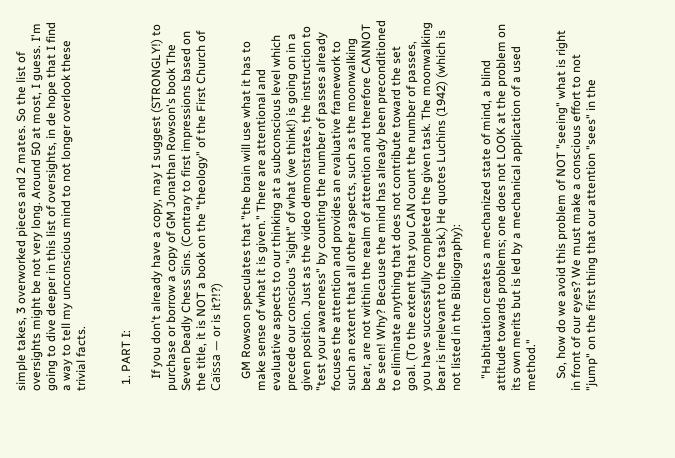simple takes, 3 overworked pieces and 2 mates. So the list of oversights might be not very long. Around 50 at most, I guess. I'm going to dive deeper in this list of oversights, in de hope that I find a way to tell my unconscious mind to not longer overlook these trivial facts.


  1. PART I:

    If you don't already have a copy, may I suggest (STRONGLY!) to purchase or borrow a copy of GM Jonathan Rowson's book The Seven Deadly Chess Sins. (Contrary to first impressions based on the title, it is NOT a book on the "theology" of the First Church of Caïssa — or is it?!?)

    GM Rowson speculates that "the brain will use what it has to make sense of what it is given." There are attentional and evaluative aspects to our thinking at a subconscious level which precede our conscious "sight" of what (we think!) is going on in a given position. Just as the video demonstrates, the instruction to "test your awareness" by counting the number of passes already focuses the attention and provides an evaluative framework to such an extent that all other aspects, such as the moonwalking bear, are not within the realm of attention and therefore CANNOT be seen! Why? Because the mind has already been preconditioned to eliminate anything that does not contribute toward the set goal. (To the extent that you CAN count the number of passes, you have successfully completed the given task. The moonwalking bear is irrelevant to the task.) He quotes Luchins (1942) (which is not listed in the Bibliography):

    "Habituation creates a mechanized state of mind, a blind attitude towards problems; one does not LOOK at the problem on its own merits but is led by a mechanical application of a used method."

    So, how do we avoid this problem of NOT "seeing" what is right in front of our eyes? We must make a conscious effort to not "jump" on the first thing that our attention "sees" in the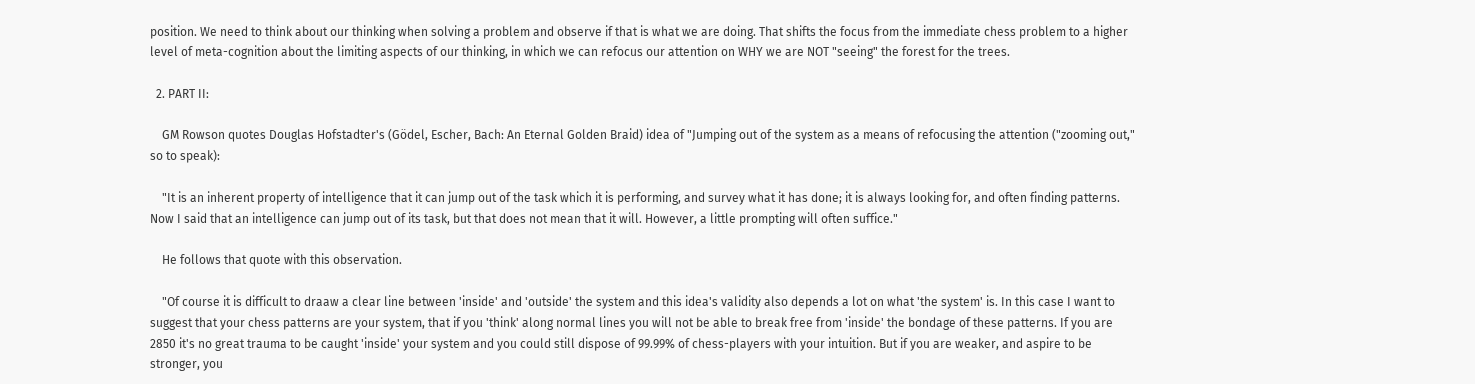position. We need to think about our thinking when solving a problem and observe if that is what we are doing. That shifts the focus from the immediate chess problem to a higher level of meta-cognition about the limiting aspects of our thinking, in which we can refocus our attention on WHY we are NOT "seeing" the forest for the trees.

  2. PART II:

    GM Rowson quotes Douglas Hofstadter's (Gödel, Escher, Bach: An Eternal Golden Braid) idea of "Jumping out of the system as a means of refocusing the attention ("zooming out," so to speak):

    "It is an inherent property of intelligence that it can jump out of the task which it is performing, and survey what it has done; it is always looking for, and often finding patterns. Now I said that an intelligence can jump out of its task, but that does not mean that it will. However, a little prompting will often suffice."

    He follows that quote with this observation.

    "Of course it is difficult to draaw a clear line between 'inside' and 'outside' the system and this idea's validity also depends a lot on what 'the system' is. In this case I want to suggest that your chess patterns are your system, that if you 'think' along normal lines you will not be able to break free from 'inside' the bondage of these patterns. If you are 2850 it's no great trauma to be caught 'inside' your system and you could still dispose of 99.99% of chess-players with your intuition. But if you are weaker, and aspire to be stronger, you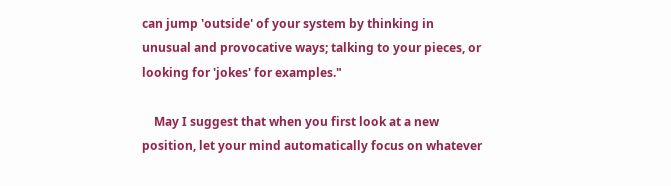can jump 'outside' of your system by thinking in unusual and provocative ways; talking to your pieces, or looking for 'jokes' for examples."

    May I suggest that when you first look at a new position, let your mind automatically focus on whatever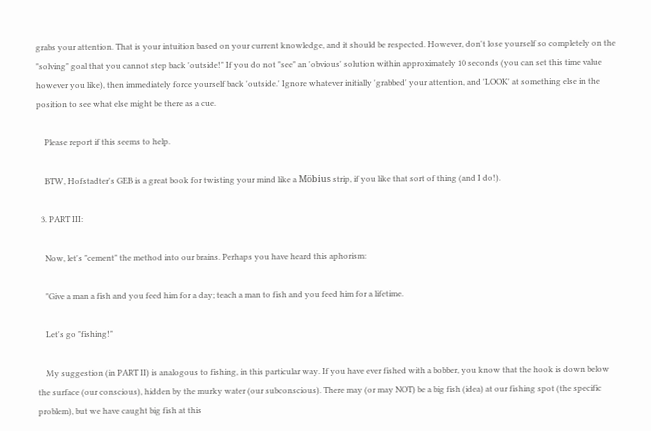grabs your attention. That is your intuition based on your current knowledge, and it should be respected. However, don't lose yourself so completely on the "solving" goal that you cannot step back 'outside!" If you do not "see" an 'obvious' solution within approximately 10 seconds (you can set this time value however you like), then immediately force yourself back 'outside.' Ignore whatever initially 'grabbed' your attention, and 'LOOK' at something else in the position to see what else might be there as a cue.

    Please report if this seems to help.

    BTW, Hofstadter's GEB is a great book for twisting your mind like a Möbius strip, if you like that sort of thing (and I do!).

  3. PART III:

    Now, let's "cement" the method into our brains. Perhaps you have heard this aphorism:

    "Give a man a fish and you feed him for a day; teach a man to fish and you feed him for a lifetime.

    Let's go "fishing!"

    My suggestion (in PART II) is analogous to fishing, in this particular way. If you have ever fished with a bobber, you know that the hook is down below the surface (our conscious), hidden by the murky water (our subconscious). There may (or may NOT) be a big fish (idea) at our fishing spot (the specific problem), but we have caught big fish at this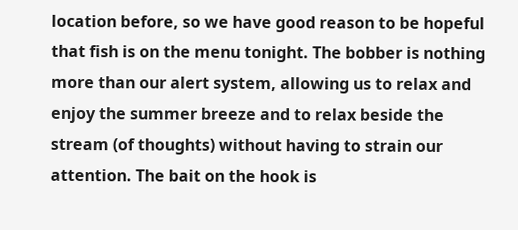location before, so we have good reason to be hopeful that fish is on the menu tonight. The bobber is nothing more than our alert system, allowing us to relax and enjoy the summer breeze and to relax beside the stream (of thoughts) without having to strain our attention. The bait on the hook is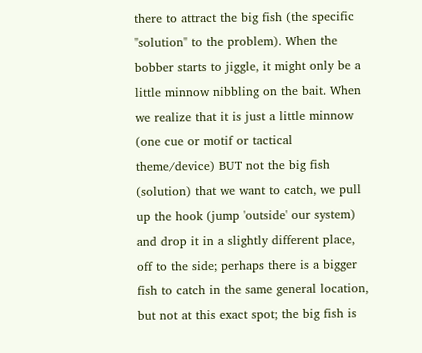there to attract the big fish (the specific "solution" to the problem). When the bobber starts to jiggle, it might only be a little minnow nibbling on the bait. When we realize that it is just a little minnow (one cue or motif or tactical theme/device) BUT not the big fish (solution) that we want to catch, we pull up the hook (jump 'outside' our system) and drop it in a slightly different place, off to the side; perhaps there is a bigger fish to catch in the same general location, but not at this exact spot; the big fish is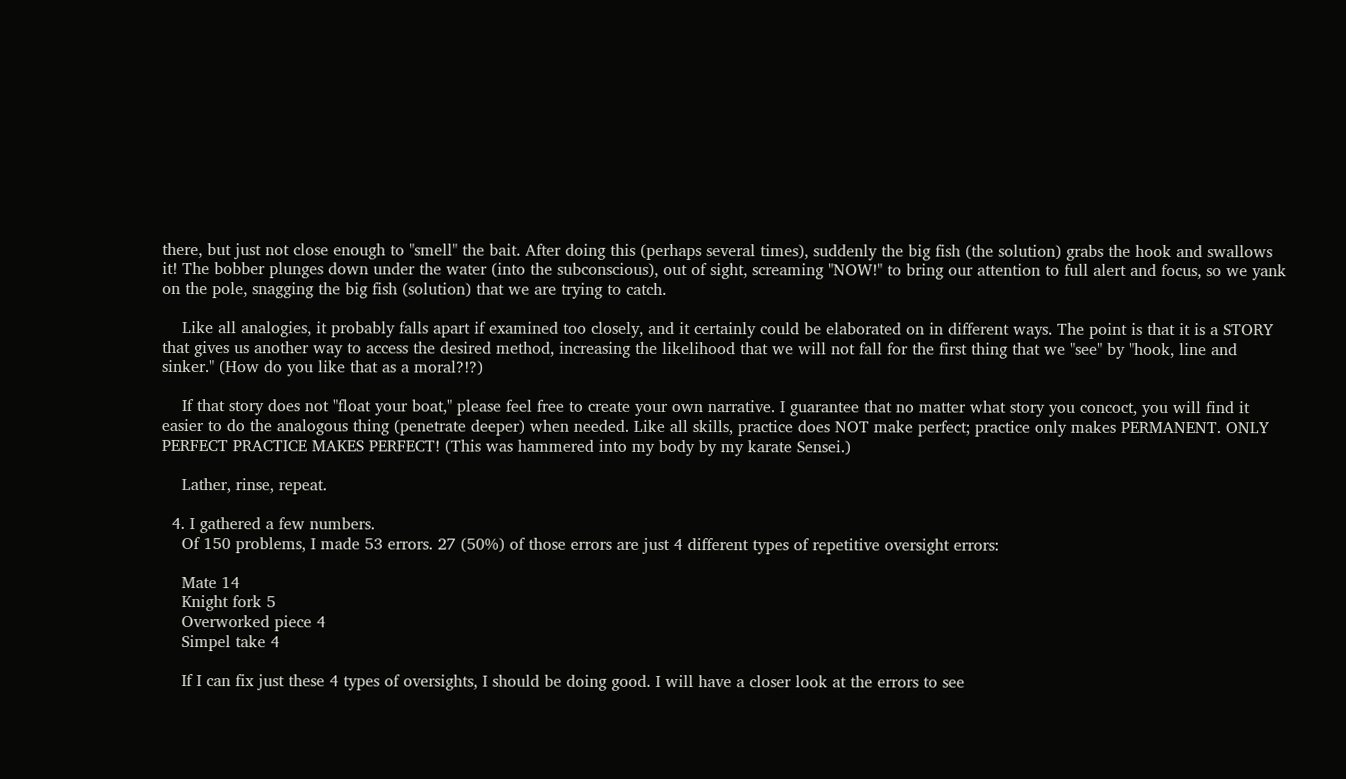there, but just not close enough to "smell" the bait. After doing this (perhaps several times), suddenly the big fish (the solution) grabs the hook and swallows it! The bobber plunges down under the water (into the subconscious), out of sight, screaming "NOW!" to bring our attention to full alert and focus, so we yank on the pole, snagging the big fish (solution) that we are trying to catch.

    Like all analogies, it probably falls apart if examined too closely, and it certainly could be elaborated on in different ways. The point is that it is a STORY that gives us another way to access the desired method, increasing the likelihood that we will not fall for the first thing that we "see" by "hook, line and sinker." (How do you like that as a moral?!?)

    If that story does not "float your boat," please feel free to create your own narrative. I guarantee that no matter what story you concoct, you will find it easier to do the analogous thing (penetrate deeper) when needed. Like all skills, practice does NOT make perfect; practice only makes PERMANENT. ONLY PERFECT PRACTICE MAKES PERFECT! (This was hammered into my body by my karate Sensei.)

    Lather, rinse, repeat.

  4. I gathered a few numbers.
    Of 150 problems, I made 53 errors. 27 (50%) of those errors are just 4 different types of repetitive oversight errors:

    Mate 14
    Knight fork 5
    Overworked piece 4
    Simpel take 4

    If I can fix just these 4 types of oversights, I should be doing good. I will have a closer look at the errors to see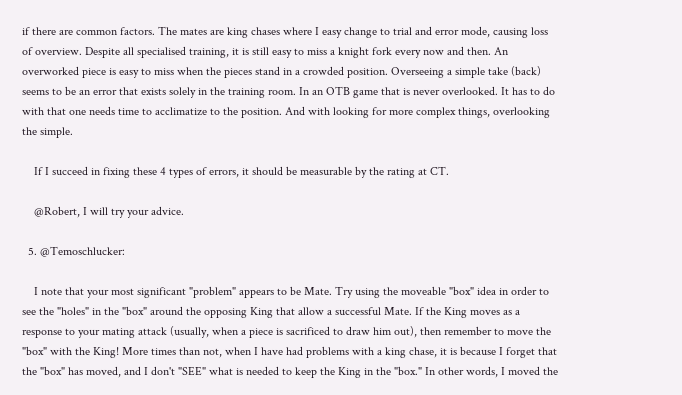if there are common factors. The mates are king chases where I easy change to trial and error mode, causing loss of overview. Despite all specialised training, it is still easy to miss a knight fork every now and then. An overworked piece is easy to miss when the pieces stand in a crowded position. Overseeing a simple take (back) seems to be an error that exists solely in the training room. In an OTB game that is never overlooked. It has to do with that one needs time to acclimatize to the position. And with looking for more complex things, overlooking the simple.

    If I succeed in fixing these 4 types of errors, it should be measurable by the rating at CT.

    @Robert, I will try your advice.

  5. @Temoschlucker:

    I note that your most significant "problem" appears to be Mate. Try using the moveable "box" idea in order to see the "holes" in the "box" around the opposing King that allow a successful Mate. If the King moves as a response to your mating attack (usually, when a piece is sacrificed to draw him out), then remember to move the "box" with the King! More times than not, when I have had problems with a king chase, it is because I forget that the "box" has moved, and I don't "SEE" what is needed to keep the King in the "box." In other words, I moved the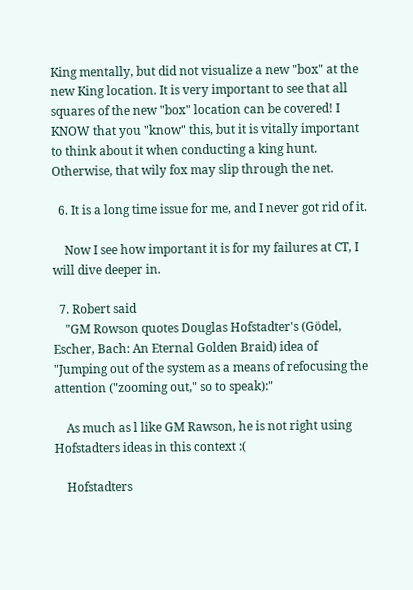King mentally, but did not visualize a new "box" at the new King location. It is very important to see that all squares of the new "box" location can be covered! I KNOW that you "know" this, but it is vitally important to think about it when conducting a king hunt. Otherwise, that wily fox may slip through the net.

  6. It is a long time issue for me, and I never got rid of it.

    Now I see how important it is for my failures at CT, I will dive deeper in.

  7. Robert said
    "GM Rowson quotes Douglas Hofstadter's (Gödel, Escher, Bach: An Eternal Golden Braid) idea of "Jumping out of the system as a means of refocusing the attention ("zooming out," so to speak):"

    As much as l like GM Rawson, he is not right using Hofstadters ideas in this context :(

    Hofstadters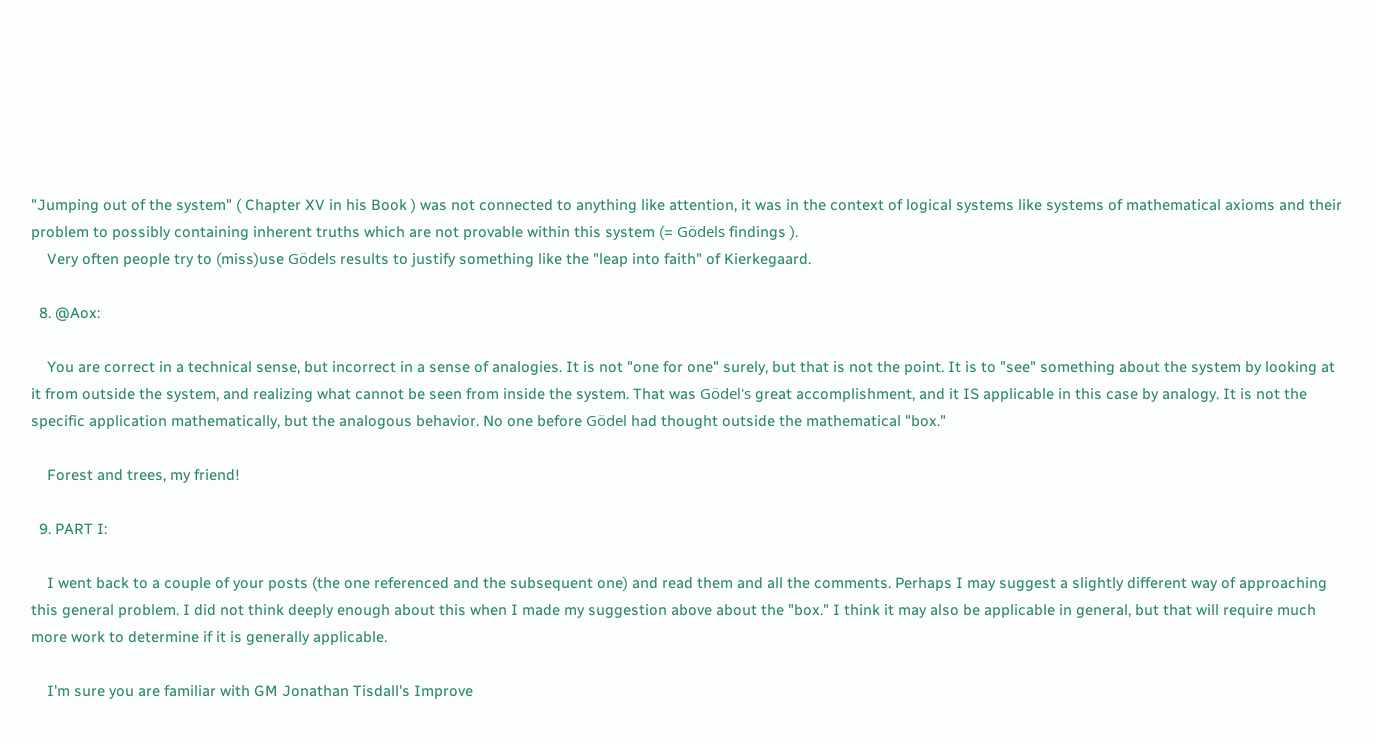"Jumping out of the system" ( Chapter XV in his Book ) was not connected to anything like attention, it was in the context of logical systems like systems of mathematical axioms and their problem to possibly containing inherent truths which are not provable within this system (= Gödels findings ).
    Very often people try to (miss)use Gödels results to justify something like the "leap into faith" of Kierkegaard.

  8. @Aox:

    You are correct in a technical sense, but incorrect in a sense of analogies. It is not "one for one" surely, but that is not the point. It is to "see" something about the system by looking at it from outside the system, and realizing what cannot be seen from inside the system. That was Gödel's great accomplishment, and it IS applicable in this case by analogy. It is not the specific application mathematically, but the analogous behavior. No one before Gödel had thought outside the mathematical "box."

    Forest and trees, my friend!

  9. PART I:

    I went back to a couple of your posts (the one referenced and the subsequent one) and read them and all the comments. Perhaps I may suggest a slightly different way of approaching this general problem. I did not think deeply enough about this when I made my suggestion above about the "box." I think it may also be applicable in general, but that will require much more work to determine if it is generally applicable.

    I'm sure you are familiar with GM Jonathan Tisdall's Improve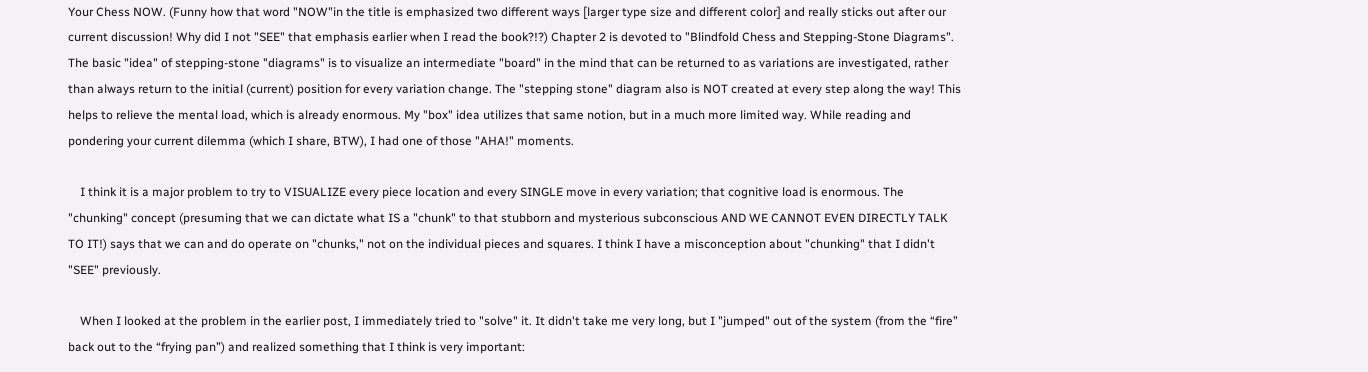Your Chess NOW. (Funny how that word "NOW"in the title is emphasized two different ways [larger type size and different color] and really sticks out after our current discussion! Why did I not "SEE" that emphasis earlier when I read the book?!?) Chapter 2 is devoted to "Blindfold Chess and Stepping-Stone Diagrams". The basic "idea" of stepping-stone "diagrams" is to visualize an intermediate "board" in the mind that can be returned to as variations are investigated, rather than always return to the initial (current) position for every variation change. The "stepping stone" diagram also is NOT created at every step along the way! This helps to relieve the mental load, which is already enormous. My "box" idea utilizes that same notion, but in a much more limited way. While reading and pondering your current dilemma (which I share, BTW), I had one of those "AHA!" moments.

    I think it is a major problem to try to VISUALIZE every piece location and every SINGLE move in every variation; that cognitive load is enormous. The "chunking" concept (presuming that we can dictate what IS a "chunk" to that stubborn and mysterious subconscious AND WE CANNOT EVEN DIRECTLY TALK TO IT!) says that we can and do operate on "chunks," not on the individual pieces and squares. I think I have a misconception about "chunking" that I didn't "SEE" previously.

    When I looked at the problem in the earlier post, I immediately tried to "solve" it. It didn't take me very long, but I "jumped" out of the system (from the “fire” back out to the “frying pan”) and realized something that I think is very important: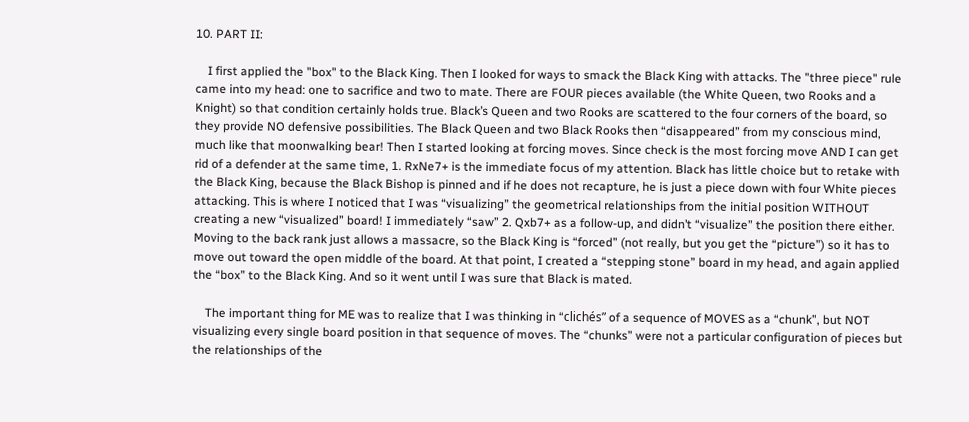10. PART II:

    I first applied the "box" to the Black King. Then I looked for ways to smack the Black King with attacks. The "three piece" rule came into my head: one to sacrifice and two to mate. There are FOUR pieces available (the White Queen, two Rooks and a Knight) so that condition certainly holds true. Black’s Queen and two Rooks are scattered to the four corners of the board, so they provide NO defensive possibilities. The Black Queen and two Black Rooks then “disappeared” from my conscious mind, much like that moonwalking bear! Then I started looking at forcing moves. Since check is the most forcing move AND I can get rid of a defender at the same time, 1. RxNe7+ is the immediate focus of my attention. Black has little choice but to retake with the Black King, because the Black Bishop is pinned and if he does not recapture, he is just a piece down with four White pieces attacking. This is where I noticed that I was “visualizing” the geometrical relationships from the initial position WITHOUT creating a new “visualized” board! I immediately “saw” 2. Qxb7+ as a follow-up, and didn’t “visualize” the position there either. Moving to the back rank just allows a massacre, so the Black King is “forced” (not really, but you get the “picture”) so it has to move out toward the open middle of the board. At that point, I created a “stepping stone” board in my head, and again applied the “box” to the Black King. And so it went until I was sure that Black is mated.

    The important thing for ME was to realize that I was thinking in “clichés” of a sequence of MOVES as a “chunk”, but NOT visualizing every single board position in that sequence of moves. The “chunks” were not a particular configuration of pieces but the relationships of the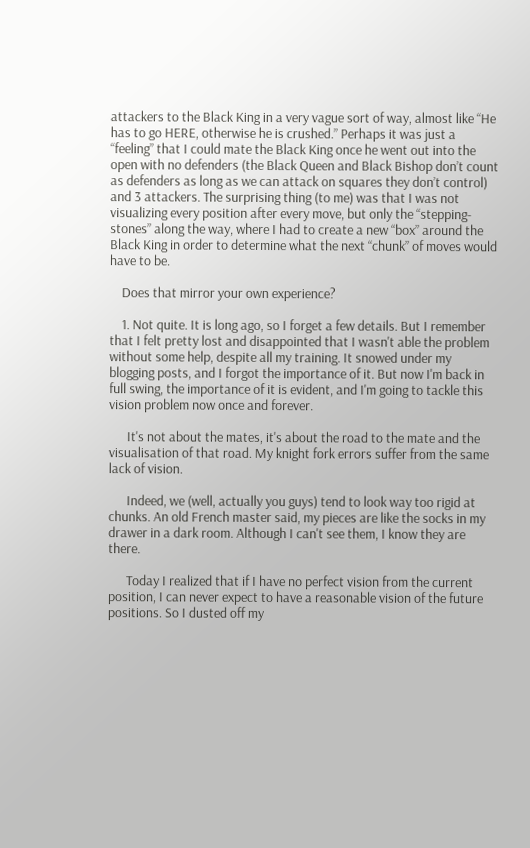attackers to the Black King in a very vague sort of way, almost like “He has to go HERE, otherwise he is crushed.” Perhaps it was just a “feeling” that I could mate the Black King once he went out into the open with no defenders (the Black Queen and Black Bishop don’t count as defenders as long as we can attack on squares they don’t control) and 3 attackers. The surprising thing (to me) was that I was not visualizing every position after every move, but only the “stepping-stones” along the way, where I had to create a new “box” around the Black King in order to determine what the next “chunk” of moves would have to be.

    Does that mirror your own experience?

    1. Not quite. It is long ago, so I forget a few details. But I remember that I felt pretty lost and disappointed that I wasn't able the problem without some help, despite all my training. It snowed under my blogging posts, and I forgot the importance of it. But now I'm back in full swing, the importance of it is evident, and I'm going to tackle this vision problem now once and forever.

      It's not about the mates, it's about the road to the mate and the visualisation of that road. My knight fork errors suffer from the same lack of vision.

      Indeed, we (well, actually you guys) tend to look way too rigid at chunks. An old French master said, my pieces are like the socks in my drawer in a dark room. Although I can't see them, I know they are there.

      Today I realized that if I have no perfect vision from the current position, I can never expect to have a reasonable vision of the future positions. So I dusted off my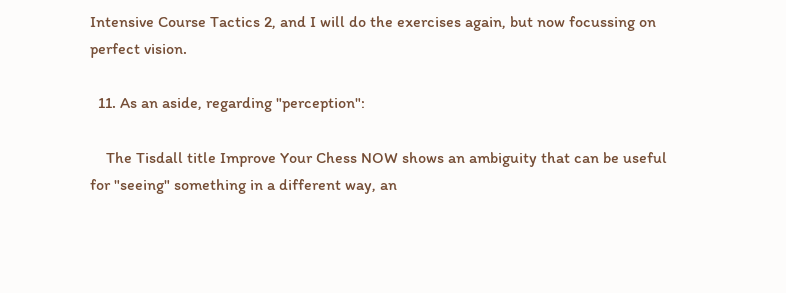Intensive Course Tactics 2, and I will do the exercises again, but now focussing on perfect vision.

  11. As an aside, regarding "perception":

    The Tisdall title Improve Your Chess NOW shows an ambiguity that can be useful for "seeing" something in a different way, an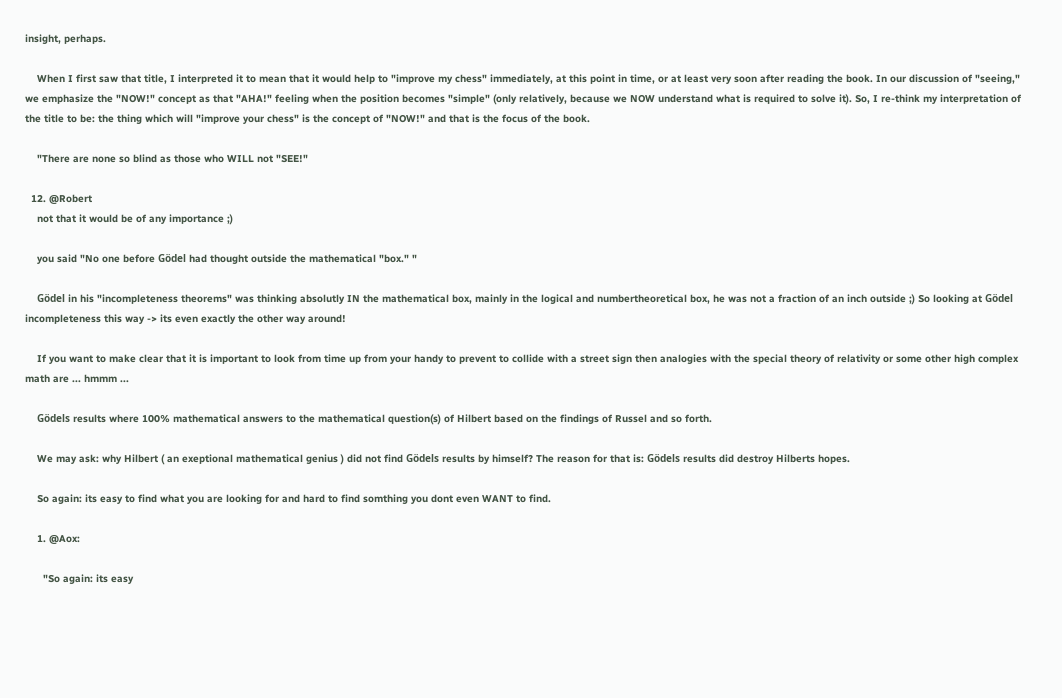insight, perhaps.

    When I first saw that title, I interpreted it to mean that it would help to "improve my chess" immediately, at this point in time, or at least very soon after reading the book. In our discussion of "seeing," we emphasize the "NOW!" concept as that "AHA!" feeling when the position becomes "simple" (only relatively, because we NOW understand what is required to solve it). So, I re-think my interpretation of the title to be: the thing which will "improve your chess" is the concept of "NOW!" and that is the focus of the book.

    "There are none so blind as those who WILL not "SEE!"

  12. @Robert
    not that it would be of any importance ;)

    you said "No one before Gödel had thought outside the mathematical "box." "

    Gödel in his "incompleteness theorems" was thinking absolutly IN the mathematical box, mainly in the logical and numbertheoretical box, he was not a fraction of an inch outside ;) So looking at Gödel incompleteness this way -> its even exactly the other way around!

    If you want to make clear that it is important to look from time up from your handy to prevent to collide with a street sign then analogies with the special theory of relativity or some other high complex math are ... hmmm ...

    Gödels results where 100% mathematical answers to the mathematical question(s) of Hilbert based on the findings of Russel and so forth.

    We may ask: why Hilbert ( an exeptional mathematical genius ) did not find Gödels results by himself? The reason for that is: Gödels results did destroy Hilberts hopes.

    So again: its easy to find what you are looking for and hard to find somthing you dont even WANT to find.

    1. @Aox:

      "So again: its easy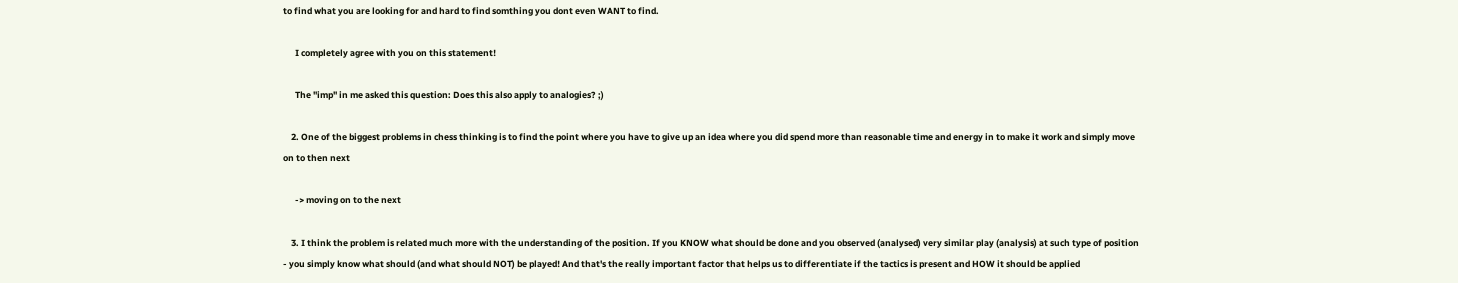to find what you are looking for and hard to find somthing you dont even WANT to find.

      I completely agree with you on this statement!

      The "imp" in me asked this question: Does this also apply to analogies? ;)

    2. One of the biggest problems in chess thinking is to find the point where you have to give up an idea where you did spend more than reasonable time and energy in to make it work and simply move on to then next

      -> moving on to the next

    3. I think the problem is related much more with the understanding of the position. If you KNOW what should be done and you observed (analysed) very similar play (analysis) at such type of position - you simply know what should (and what should NOT) be played! And that's the really important factor that helps us to differentiate if the tactics is present and HOW it should be applied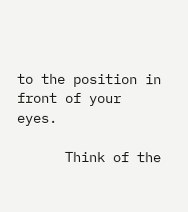to the position in front of your eyes.

      Think of the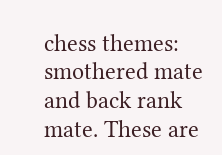chess themes: smothered mate and back rank mate. These are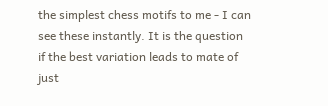the simplest chess motifs to me - I can see these instantly. It is the question if the best variation leads to mate of just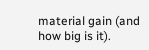material gain (and how big is it).